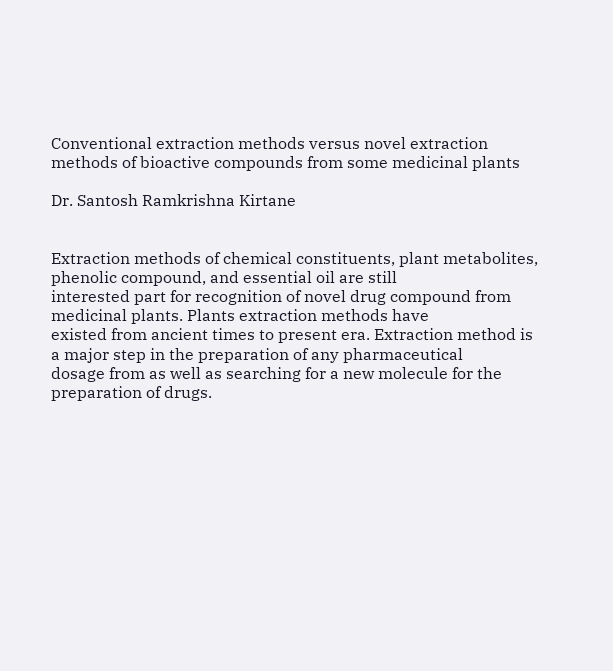Conventional extraction methods versus novel extraction methods of bioactive compounds from some medicinal plants

Dr. Santosh Ramkrishna Kirtane


Extraction methods of chemical constituents, plant metabolites, phenolic compound, and essential oil are still
interested part for recognition of novel drug compound from medicinal plants. Plants extraction methods have
existed from ancient times to present era. Extraction method is a major step in the preparation of any pharmaceutical
dosage from as well as searching for a new molecule for the preparation of drugs.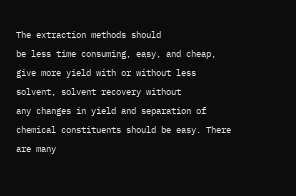The extraction methods should
be less time consuming, easy, and cheap, give more yield with or without less solvent, solvent recovery without
any changes in yield and separation of chemical constituents should be easy. There are many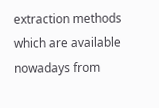extraction methods
which are available nowadays from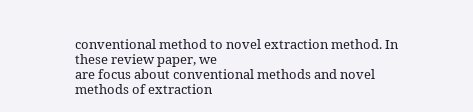conventional method to novel extraction method. In these review paper, we
are focus about conventional methods and novel methods of extraction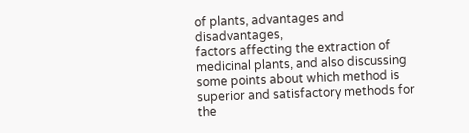of plants, advantages and disadvantages,
factors affecting the extraction of medicinal plants, and also discussing some points about which method is
superior and satisfactory methods for the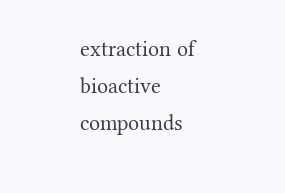extraction of bioactive compounds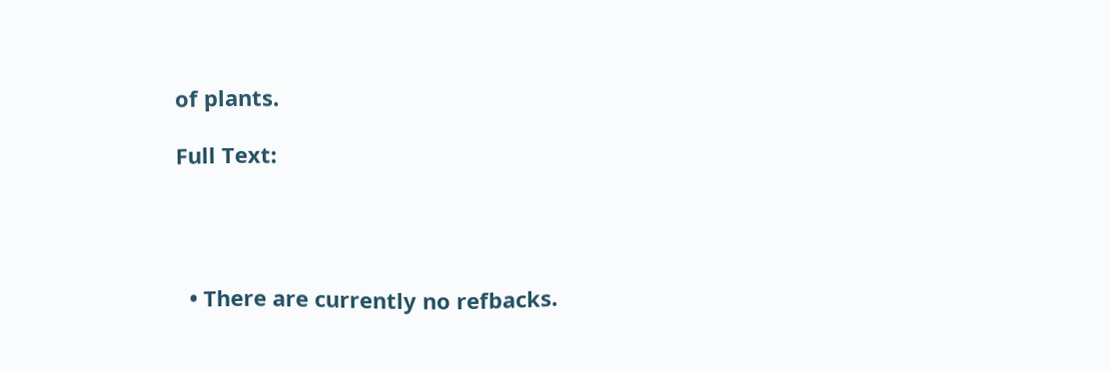of plants.

Full Text:




  • There are currently no refbacks.